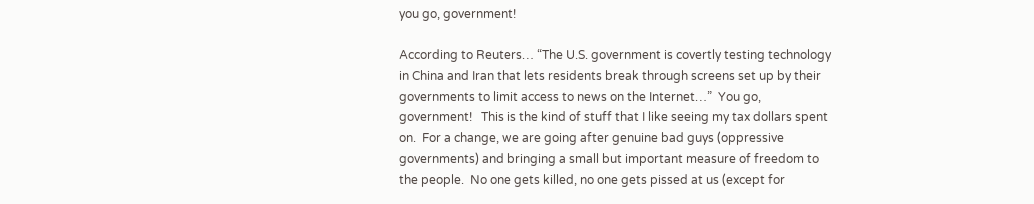you go, government!

According to Reuters… “The U.S. government is covertly testing technology in China and Iran that lets residents break through screens set up by their governments to limit access to news on the Internet…”  You go, government!   This is the kind of stuff that I like seeing my tax dollars spent on.  For a change, we are going after genuine bad guys (oppressive governments) and bringing a small but important measure of freedom to the people.  No one gets killed, no one gets pissed at us (except for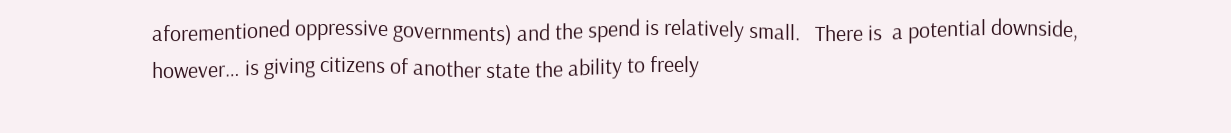aforementioned oppressive governments) and the spend is relatively small.   There is  a potential downside, however… is giving citizens of another state the ability to freely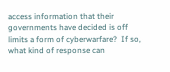access information that their governments have decided is off limits a form of cyberwarfare?  If so, what kind of response can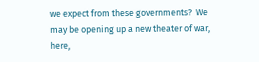we expect from these governments?  We may be opening up a new theater of war, here,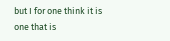but I for one think it is one that is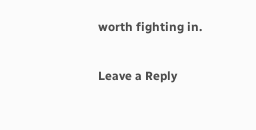worth fighting in.

Leave a Reply